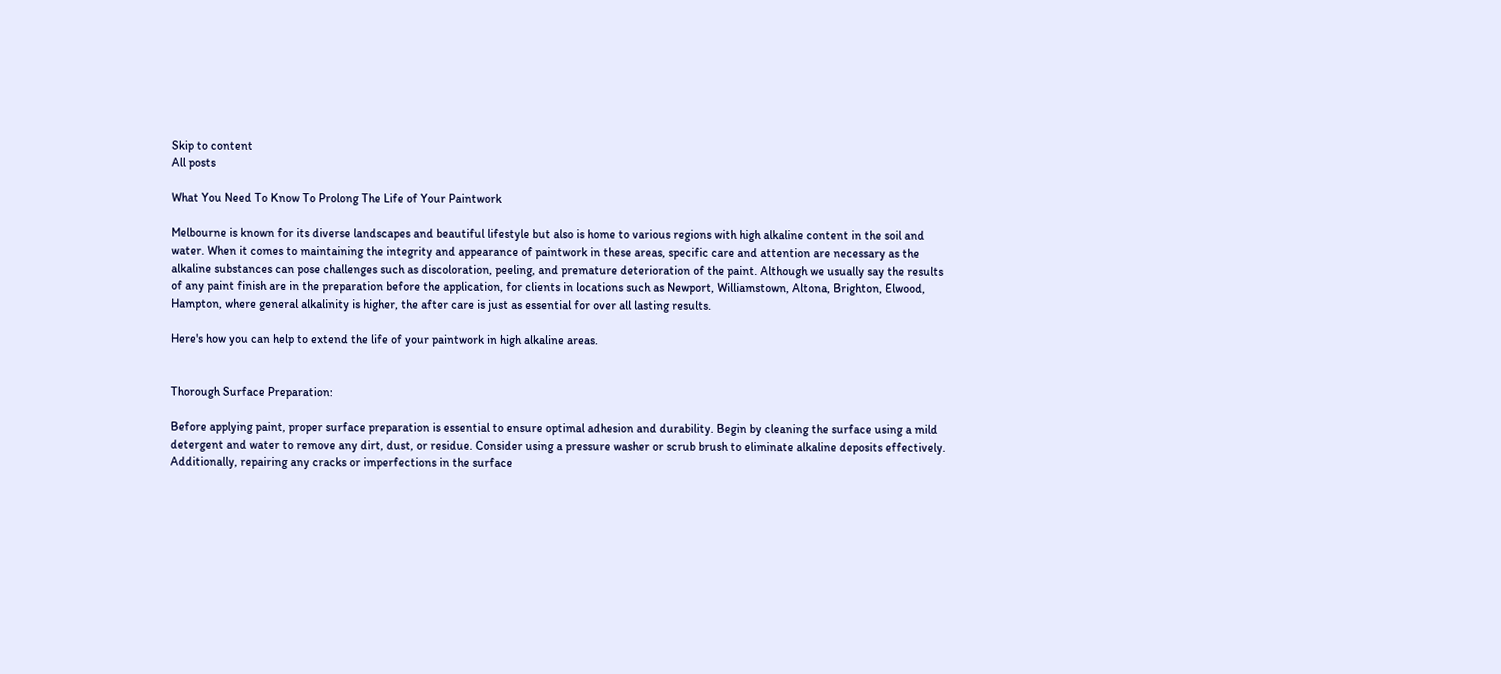Skip to content
All posts

What You Need To Know To Prolong The Life of Your Paintwork

Melbourne is known for its diverse landscapes and beautiful lifestyle but also is home to various regions with high alkaline content in the soil and water. When it comes to maintaining the integrity and appearance of paintwork in these areas, specific care and attention are necessary as the alkaline substances can pose challenges such as discoloration, peeling, and premature deterioration of the paint. Although we usually say the results of any paint finish are in the preparation before the application, for clients in locations such as Newport, Williamstown, Altona, Brighton, Elwood, Hampton, where general alkalinity is higher, the after care is just as essential for over all lasting results.

Here's how you can help to extend the life of your paintwork in high alkaline areas.


Thorough Surface Preparation:

Before applying paint, proper surface preparation is essential to ensure optimal adhesion and durability. Begin by cleaning the surface using a mild detergent and water to remove any dirt, dust, or residue. Consider using a pressure washer or scrub brush to eliminate alkaline deposits effectively. Additionally, repairing any cracks or imperfections in the surface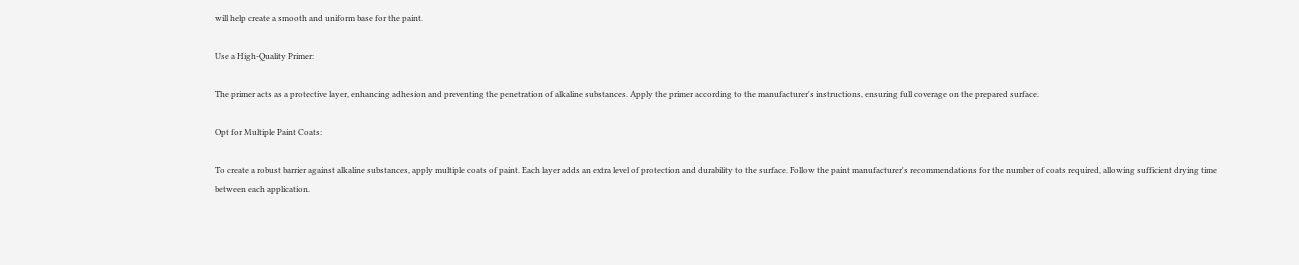will help create a smooth and uniform base for the paint.

Use a High-Quality Primer:

The primer acts as a protective layer, enhancing adhesion and preventing the penetration of alkaline substances. Apply the primer according to the manufacturer's instructions, ensuring full coverage on the prepared surface.

Opt for Multiple Paint Coats:

To create a robust barrier against alkaline substances, apply multiple coats of paint. Each layer adds an extra level of protection and durability to the surface. Follow the paint manufacturer's recommendations for the number of coats required, allowing sufficient drying time between each application.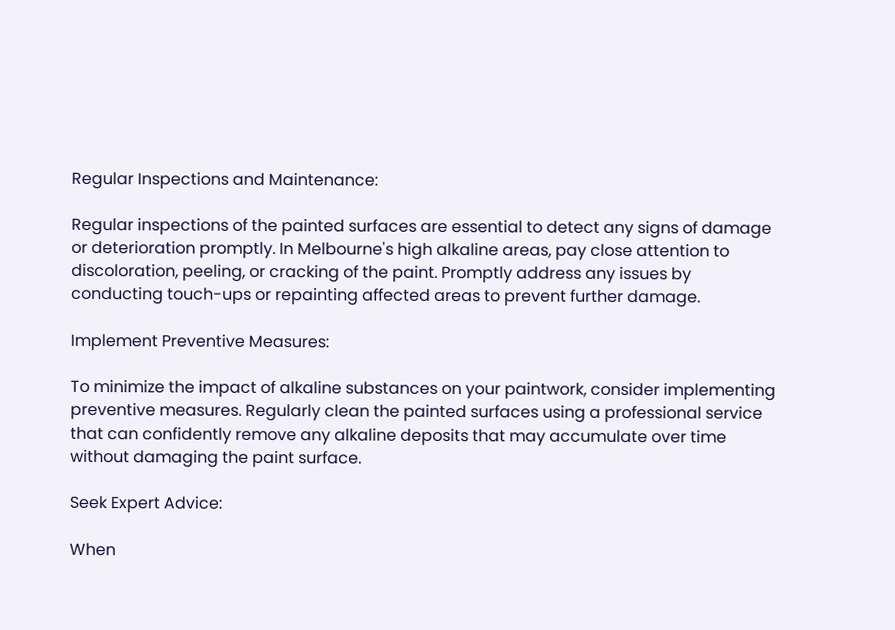Regular Inspections and Maintenance:

Regular inspections of the painted surfaces are essential to detect any signs of damage or deterioration promptly. In Melbourne's high alkaline areas, pay close attention to discoloration, peeling, or cracking of the paint. Promptly address any issues by conducting touch-ups or repainting affected areas to prevent further damage.

Implement Preventive Measures:

To minimize the impact of alkaline substances on your paintwork, consider implementing preventive measures. Regularly clean the painted surfaces using a professional service that can confidently remove any alkaline deposits that may accumulate over time without damaging the paint surface.

Seek Expert Advice:

When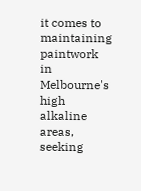it comes to maintaining paintwork in Melbourne's high alkaline areas, seeking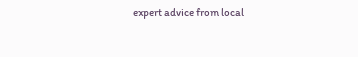expert advice from local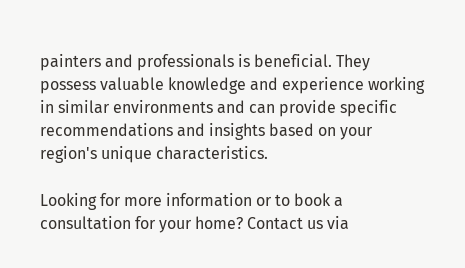painters and professionals is beneficial. They possess valuable knowledge and experience working in similar environments and can provide specific recommendations and insights based on your region's unique characteristics.

Looking for more information or to book a consultation for your home? Contact us via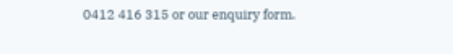0412 416 315 or our enquiry form.